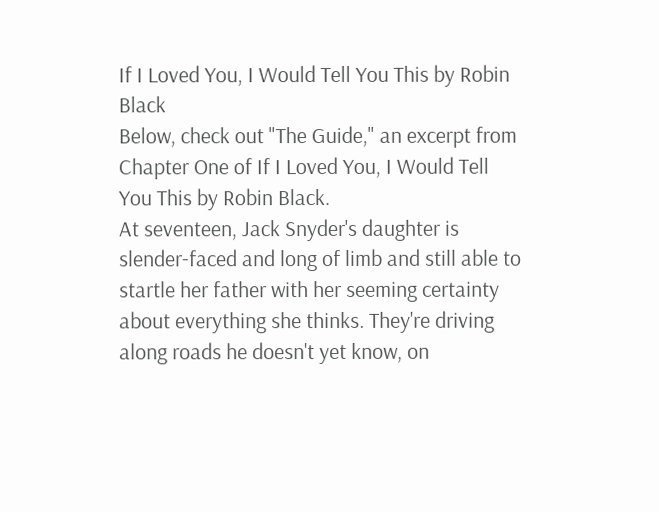If I Loved You, I Would Tell You This by Robin Black
Below, check out "The Guide," an excerpt from Chapter One of If I Loved You, I Would Tell You This by Robin Black.
At seventeen, Jack Snyder's daughter is slender-faced and long of limb and still able to startle her father with her seeming certainty about everything she thinks. They're driving along roads he doesn't yet know, on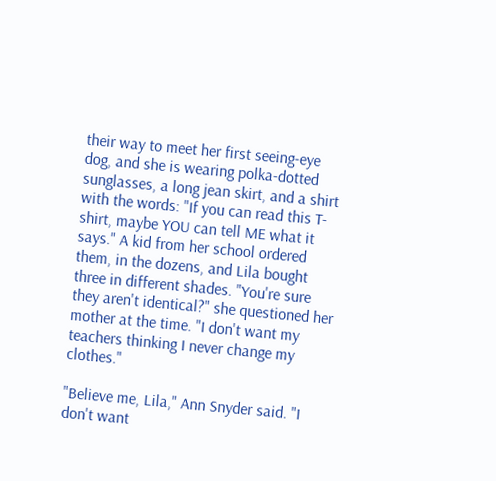their way to meet her first seeing-eye dog, and she is wearing polka-dotted sunglasses, a long jean skirt, and a shirt with the words: "If you can read this T-shirt, maybe YOU can tell ME what it says." A kid from her school ordered them, in the dozens, and Lila bought three in different shades. "You're sure they aren't identical?" she questioned her mother at the time. "I don't want my teachers thinking I never change my clothes."

"Believe me, Lila," Ann Snyder said. "I don't want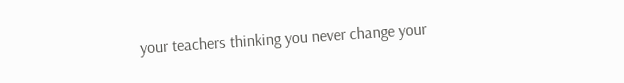your teachers thinking you never change your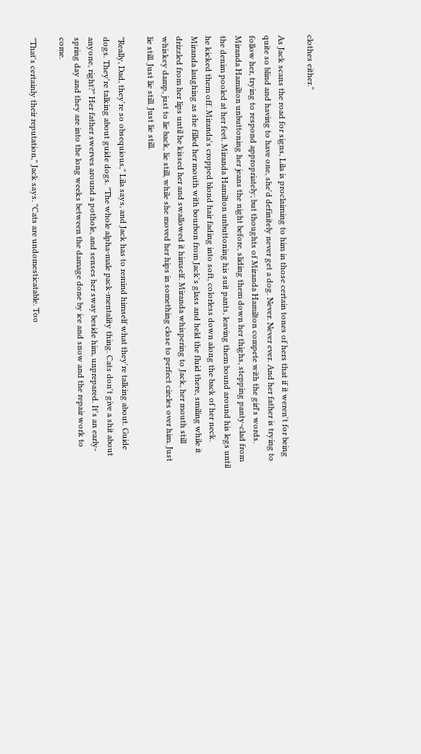clothes either."

As Jack scans the road for signs, Lila is proclaiming to him in those certain tones of hers that if it weren't for being quite so blind and having to have one, she'd definitely never get a dog. Never. Never ever. And her father is trying to follow her, trying to respond appropriately; but thoughts of Miranda Hamilton compete with the girl's words. Miranda Hamilton unbuttoning her jeans the night before, sliding them down her thighs, stepping panty-clad from the denim pooled at her feet. Miranda Hamilton unbuttoning his suit pants, leaving them bound around his legs until he kicked them off. Miranda's cropped blond hair fading into soft, colorless down along the back of her neck. Miranda laughing as she filled her mouth with bourbon from Jack's glass and held the fluid there, smiling while it drizzled from her lips until he kissed her and swallowed it himself. Miranda whispering to Jack, her mouth still whiskey damp, just to lie back, lie still, while she moved her hips in something close to perfect circles over him. Just lie still. Just lie still. Just lie still.

"Really, Dad, they're so obsequious," Lila says, and Jack has to remind himself what they're talking about. Guide dogs. They're talking about guide dogs. "The whole alpha-male pack-mentality thing. Cats don't give a shit about anyone, right?" Her father swerves around a pothole, and senses her sway beside him, unprepared. It's an early- spring day and they are into the long weeks between the damage done by ice and snow and the repair work to come.

"That's certainly their reputation," Jack says. "Cats are undomesticatable. Too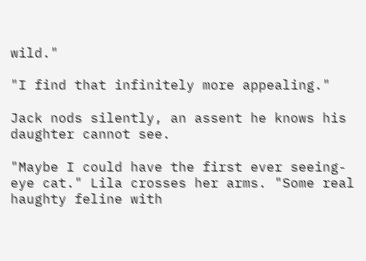wild."

"I find that infinitely more appealing."

Jack nods silently, an assent he knows his daughter cannot see.

"Maybe I could have the first ever seeing-eye cat." Lila crosses her arms. "Some real haughty feline with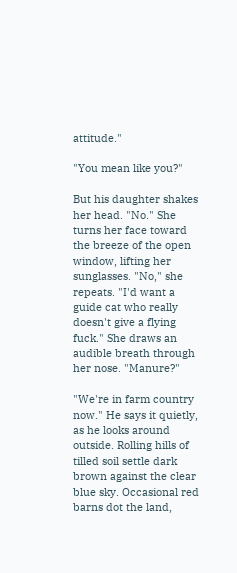attitude."

"You mean like you?"

But his daughter shakes her head. "No." She turns her face toward the breeze of the open window, lifting her sunglasses. "No," she repeats. "I'd want a guide cat who really doesn't give a flying fuck." She draws an audible breath through her nose. "Manure?"

"We're in farm country now." He says it quietly, as he looks around outside. Rolling hills of tilled soil settle dark brown against the clear blue sky. Occasional red barns dot the land,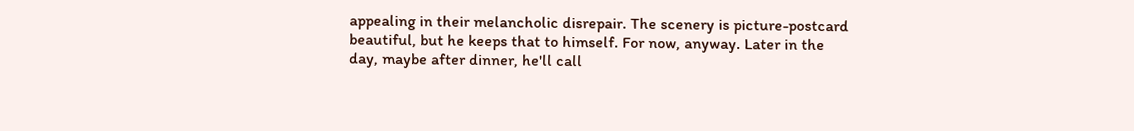appealing in their melancholic disrepair. The scenery is picture-postcard beautiful, but he keeps that to himself. For now, anyway. Later in the day, maybe after dinner, he'll call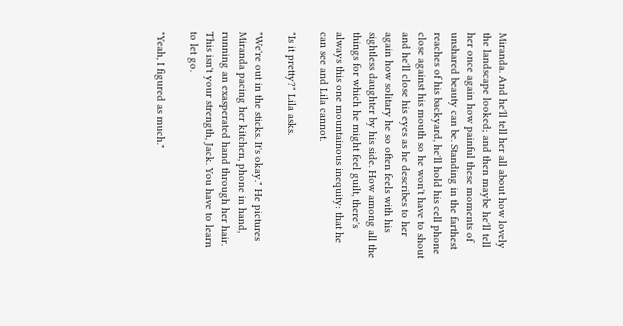Miranda. And he'll tell her all about how lovely the landscape looked; and then maybe he'll tell her once again how painful these moments of unshared beauty can be. Standing in the farthest reaches of his backyard, he'll hold his cell phone close against his mouth so he won't have to shout and he'll close his eyes as he describes to her again how solitary he so often feels with his sightless daughter by his side. How among all the things for which he might feel guilt, there's always this one mountainous inequity: that he can see and Lila cannot.

"Is it pretty?" Lila asks.

"We're out in the sticks. It's okay." He pictures Miranda pacing her kitchen, phone in hand, running an exasperated hand through her hair. This isn't your strength, Jack. You have to learn to let go.

"Yeah, I figured as much."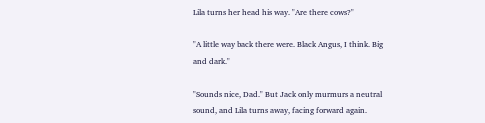Lila turns her head his way. "Are there cows?"

"A little way back there were. Black Angus, I think. Big and dark."

"Sounds nice, Dad." But Jack only murmurs a neutral sound, and Lila turns away, facing forward again.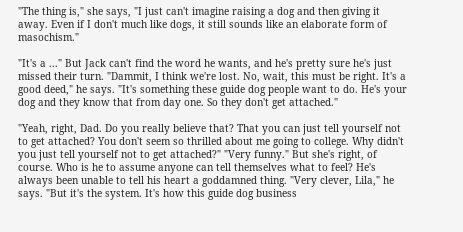"The thing is," she says, "I just can't imagine raising a dog and then giving it away. Even if I don't much like dogs, it still sounds like an elaborate form of masochism."

"It's a ..." But Jack can't find the word he wants, and he's pretty sure he's just missed their turn. "Dammit, I think we're lost. No, wait, this must be right. It's a good deed," he says. "It's something these guide dog people want to do. He's your dog and they know that from day one. So they don't get attached."

"Yeah, right, Dad. Do you really believe that? That you can just tell yourself not to get attached? You don't seem so thrilled about me going to college. Why didn't you just tell yourself not to get attached?" "Very funny." But she's right, of course. Who is he to assume anyone can tell themselves what to feel? He's always been unable to tell his heart a goddamned thing. "Very clever, Lila," he says. "But it's the system. It's how this guide dog business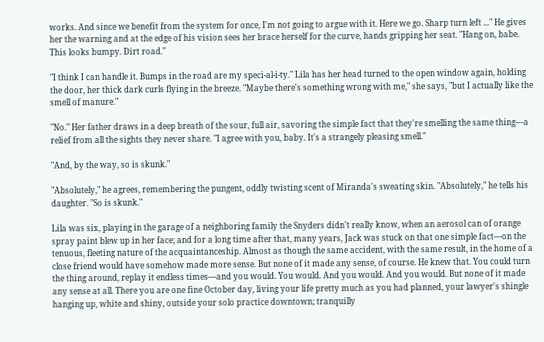works. And since we benefit from the system for once, I'm not going to argue with it. Here we go. Sharp turn left ..." He gives her the warning and at the edge of his vision sees her brace herself for the curve, hands gripping her seat. "Hang on, babe. This looks bumpy. Dirt road."

"I think I can handle it. Bumps in the road are my speci-al-i-ty." Lila has her head turned to the open window again, holding the door, her thick dark curls flying in the breeze. "Maybe there's something wrong with me," she says, "but I actually like the smell of manure."

"No." Her father draws in a deep breath of the sour, full air, savoring the simple fact that they're smelling the same thing—a relief from all the sights they never share. "I agree with you, baby. It's a strangely pleasing smell."

"And, by the way, so is skunk."

"Absolutely," he agrees, remembering the pungent, oddly twisting scent of Miranda's sweating skin. "Absolutely," he tells his daughter. "So is skunk."

Lila was six, playing in the garage of a neighboring family the Snyders didn't really know, when an aerosol can of orange spray paint blew up in her face; and for a long time after that, many years, Jack was stuck on that one simple fact—on the tenuous, fleeting nature of the acquaintanceship. Almost as though the same accident, with the same result, in the home of a close friend would have somehow made more sense. But none of it made any sense, of course. He knew that. You could turn the thing around, replay it endless times—and you would. You would. And you would. And you would. But none of it made any sense at all. There you are one fine October day, living your life pretty much as you had planned, your lawyer's shingle hanging up, white and shiny, outside your solo practice downtown; tranquilly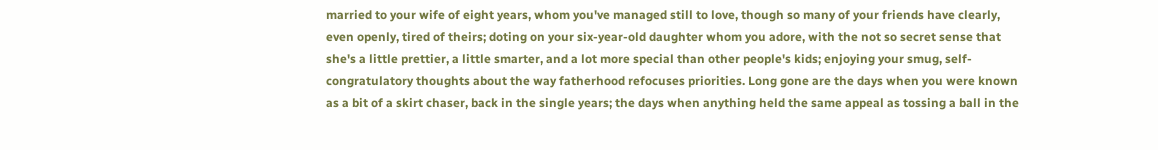married to your wife of eight years, whom you've managed still to love, though so many of your friends have clearly, even openly, tired of theirs; doting on your six-year-old daughter whom you adore, with the not so secret sense that she's a little prettier, a little smarter, and a lot more special than other people's kids; enjoying your smug, self-congratulatory thoughts about the way fatherhood refocuses priorities. Long gone are the days when you were known as a bit of a skirt chaser, back in the single years; the days when anything held the same appeal as tossing a ball in the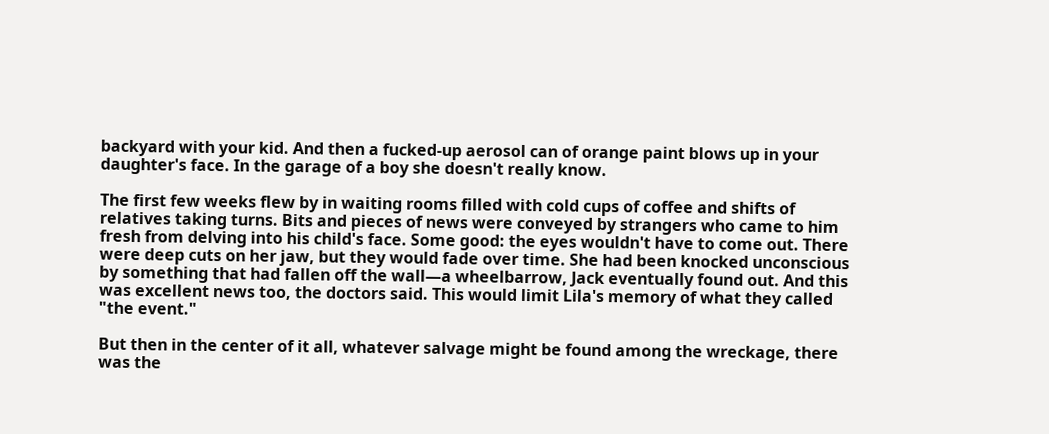backyard with your kid. And then a fucked-up aerosol can of orange paint blows up in your daughter's face. In the garage of a boy she doesn't really know.

The first few weeks flew by in waiting rooms filled with cold cups of coffee and shifts of relatives taking turns. Bits and pieces of news were conveyed by strangers who came to him fresh from delving into his child's face. Some good: the eyes wouldn't have to come out. There were deep cuts on her jaw, but they would fade over time. She had been knocked unconscious by something that had fallen off the wall—a wheelbarrow, Jack eventually found out. And this was excellent news too, the doctors said. This would limit Lila's memory of what they called "the event."

But then in the center of it all, whatever salvage might be found among the wreckage, there was the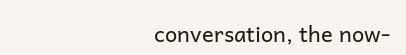conversation, the now-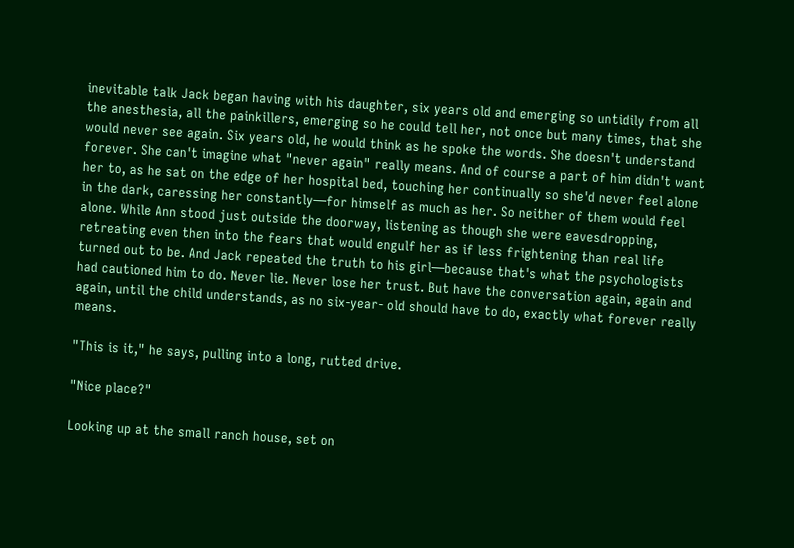inevitable talk Jack began having with his daughter, six years old and emerging so untidily from all the anesthesia, all the painkillers, emerging so he could tell her, not once but many times, that she would never see again. Six years old, he would think as he spoke the words. She doesn't understand forever. She can't imagine what "never again" really means. And of course a part of him didn't want her to, as he sat on the edge of her hospital bed, touching her continually so she'd never feel alone in the dark, caressing her constantly—for himself as much as her. So neither of them would feel alone. While Ann stood just outside the doorway, listening as though she were eavesdropping, retreating even then into the fears that would engulf her as if less frightening than real life turned out to be. And Jack repeated the truth to his girl—because that's what the psychologists had cautioned him to do. Never lie. Never lose her trust. But have the conversation again, again and again, until the child understands, as no six-year- old should have to do, exactly what forever really means.

"This is it," he says, pulling into a long, rutted drive.

"Nice place?"

Looking up at the small ranch house, set on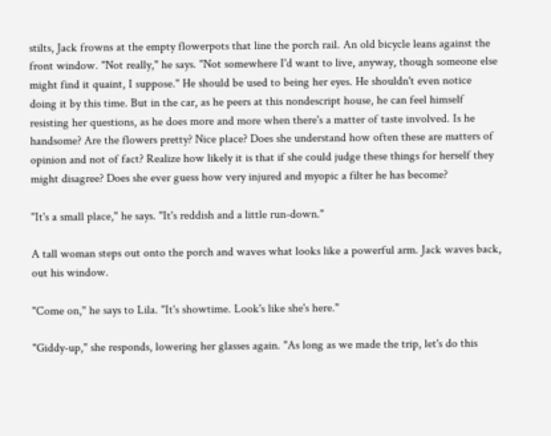stilts, Jack frowns at the empty flowerpots that line the porch rail. An old bicycle leans against the front window. "Not really," he says. "Not somewhere I'd want to live, anyway, though someone else might find it quaint, I suppose." He should be used to being her eyes. He shouldn't even notice doing it by this time. But in the car, as he peers at this nondescript house, he can feel himself resisting her questions, as he does more and more when there's a matter of taste involved. Is he handsome? Are the flowers pretty? Nice place? Does she understand how often these are matters of opinion and not of fact? Realize how likely it is that if she could judge these things for herself they might disagree? Does she ever guess how very injured and myopic a filter he has become?

"It's a small place," he says. "It's reddish and a little run-down."

A tall woman steps out onto the porch and waves what looks like a powerful arm. Jack waves back, out his window.

"Come on," he says to Lila. "It's showtime. Look's like she's here."

"Giddy-up," she responds, lowering her glasses again. "As long as we made the trip, let's do this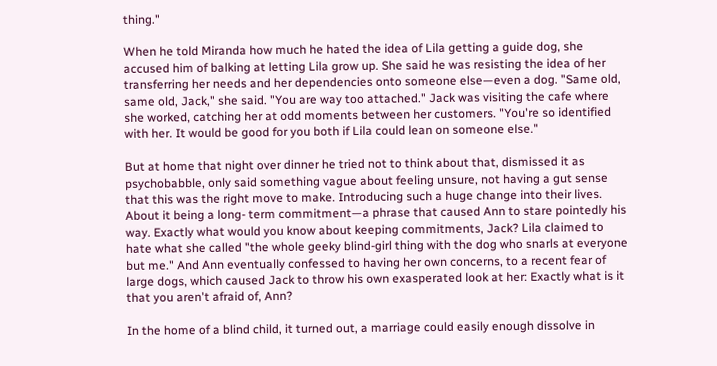thing."

When he told Miranda how much he hated the idea of Lila getting a guide dog, she accused him of balking at letting Lila grow up. She said he was resisting the idea of her transferring her needs and her dependencies onto someone else—even a dog. "Same old, same old, Jack," she said. "You are way too attached." Jack was visiting the cafe where she worked, catching her at odd moments between her customers. "You're so identified with her. It would be good for you both if Lila could lean on someone else."

But at home that night over dinner he tried not to think about that, dismissed it as psychobabble, only said something vague about feeling unsure, not having a gut sense that this was the right move to make. Introducing such a huge change into their lives. About it being a long- term commitment—a phrase that caused Ann to stare pointedly his way. Exactly what would you know about keeping commitments, Jack? Lila claimed to hate what she called "the whole geeky blind-girl thing with the dog who snarls at everyone but me." And Ann eventually confessed to having her own concerns, to a recent fear of large dogs, which caused Jack to throw his own exasperated look at her: Exactly what is it that you aren't afraid of, Ann?

In the home of a blind child, it turned out, a marriage could easily enough dissolve in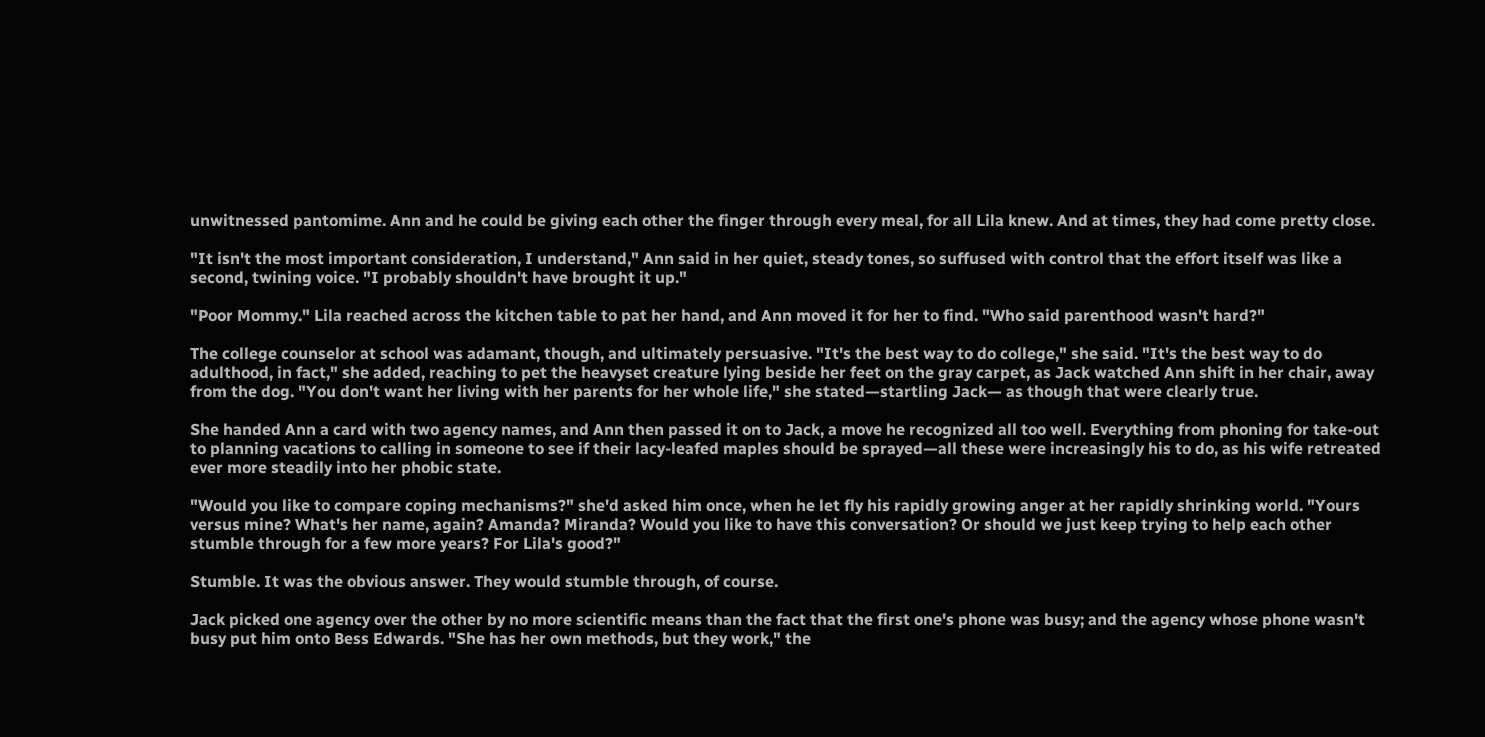unwitnessed pantomime. Ann and he could be giving each other the finger through every meal, for all Lila knew. And at times, they had come pretty close.

"It isn't the most important consideration, I understand," Ann said in her quiet, steady tones, so suffused with control that the effort itself was like a second, twining voice. "I probably shouldn't have brought it up."

"Poor Mommy." Lila reached across the kitchen table to pat her hand, and Ann moved it for her to find. "Who said parenthood wasn't hard?"

The college counselor at school was adamant, though, and ultimately persuasive. "It's the best way to do college," she said. "It's the best way to do adulthood, in fact," she added, reaching to pet the heavyset creature lying beside her feet on the gray carpet, as Jack watched Ann shift in her chair, away from the dog. "You don't want her living with her parents for her whole life," she stated—startling Jack— as though that were clearly true.

She handed Ann a card with two agency names, and Ann then passed it on to Jack, a move he recognized all too well. Everything from phoning for take-out to planning vacations to calling in someone to see if their lacy-leafed maples should be sprayed—all these were increasingly his to do, as his wife retreated ever more steadily into her phobic state.

"Would you like to compare coping mechanisms?" she'd asked him once, when he let fly his rapidly growing anger at her rapidly shrinking world. "Yours versus mine? What's her name, again? Amanda? Miranda? Would you like to have this conversation? Or should we just keep trying to help each other stumble through for a few more years? For Lila's good?"

Stumble. It was the obvious answer. They would stumble through, of course.

Jack picked one agency over the other by no more scientific means than the fact that the first one's phone was busy; and the agency whose phone wasn't busy put him onto Bess Edwards. "She has her own methods, but they work," the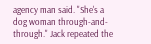agency man said. "She's a dog woman through-and-through." Jack repeated the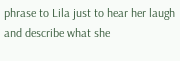phrase to Lila just to hear her laugh and describe what she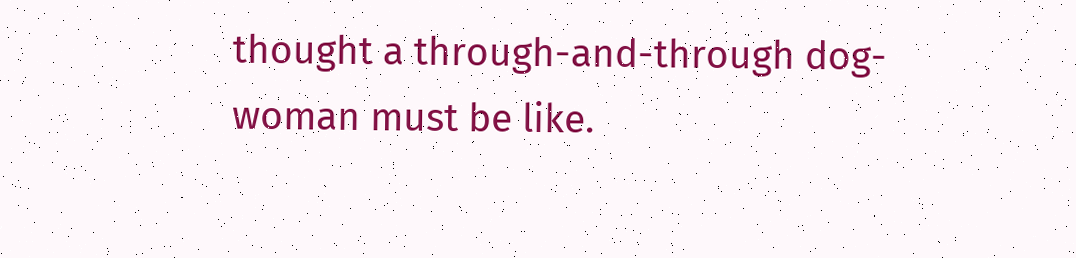thought a through-and-through dog-woman must be like.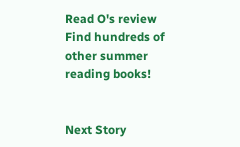Read O's review
Find hundreds of other summer reading books!


Next Story